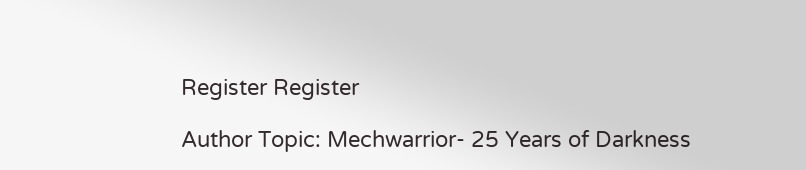Register Register

Author Topic: Mechwarrior- 25 Years of Darkness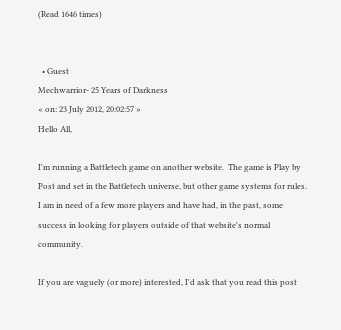(Read 1646 times)


  • Guest
Mechwarrior- 25 Years of Darkness
« on: 23 July 2012, 20:02:57 »
Hello All,

I'm running a Battletech game on another website.  The game is Play by Post and set in the Battletech universe, but other game systems for rules.  I am in need of a few more players and have had, in the past, some success in looking for players outside of that website's normal community.

If you are vaguely (or more) interested, I'd ask that you read this post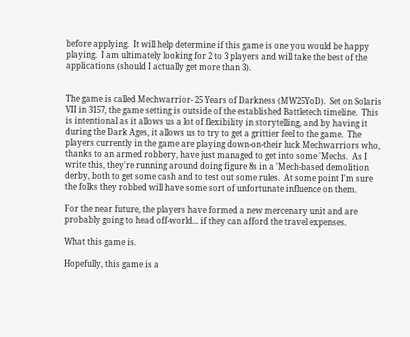before applying.  It will help determine if this game is one you would be happy playing.  I am ultimately looking for 2 to 3 players and will take the best of the applications (should I actually get more than 3).


The game is called Mechwarrior- 25 Years of Darkness (MW25YoD).  Set on Solaris VII in 3157, the game setting is outside of the established Battletech timeline.  This is intentional as it allows us a lot of flexibility in storytelling, and by having it during the Dark Ages, it allows us to try to get a grittier feel to the game.  The players currently in the game are playing down-on-their luck Mechwarriors who, thanks to an armed robbery, have just managed to get into some 'Mechs.  As I write this, they're running around doing figure 8s in a 'Mech-based demolition derby, both to get some cash and to test out some rules.  At some point I'm sure the folks they robbed will have some sort of unfortunate influence on them.

For the near future, the players have formed a new mercenary unit and are probably going to head off-world... if they can afford the travel expenses.

What this game is.

Hopefully, this game is a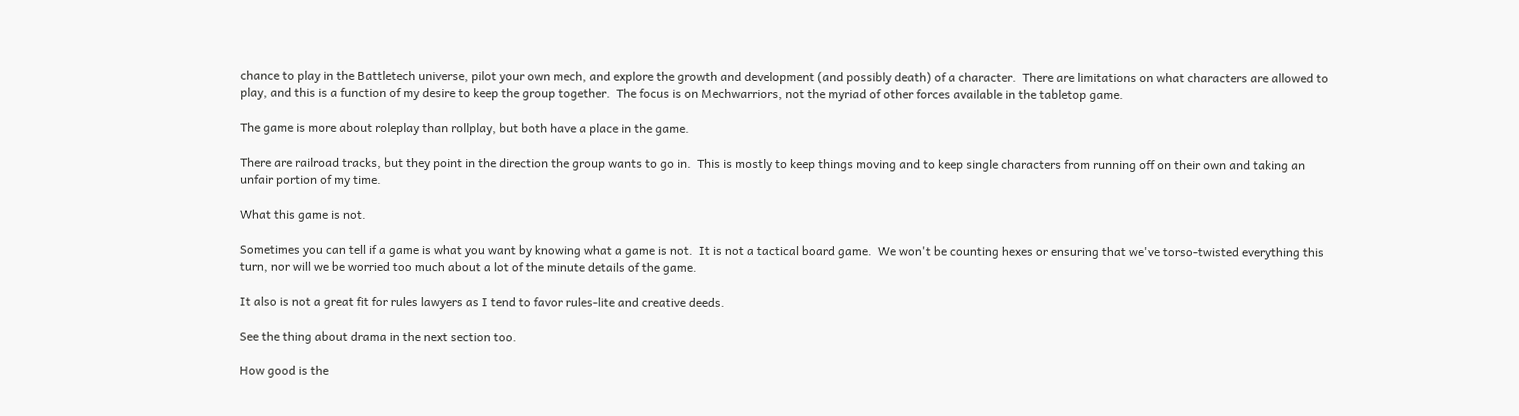chance to play in the Battletech universe, pilot your own mech, and explore the growth and development (and possibly death) of a character.  There are limitations on what characters are allowed to play, and this is a function of my desire to keep the group together.  The focus is on Mechwarriors, not the myriad of other forces available in the tabletop game.

The game is more about roleplay than rollplay, but both have a place in the game.

There are railroad tracks, but they point in the direction the group wants to go in.  This is mostly to keep things moving and to keep single characters from running off on their own and taking an unfair portion of my time.

What this game is not.

Sometimes you can tell if a game is what you want by knowing what a game is not.  It is not a tactical board game.  We won't be counting hexes or ensuring that we've torso-twisted everything this turn, nor will we be worried too much about a lot of the minute details of the game.

It also is not a great fit for rules lawyers as I tend to favor rules-lite and creative deeds.

See the thing about drama in the next section too.

How good is the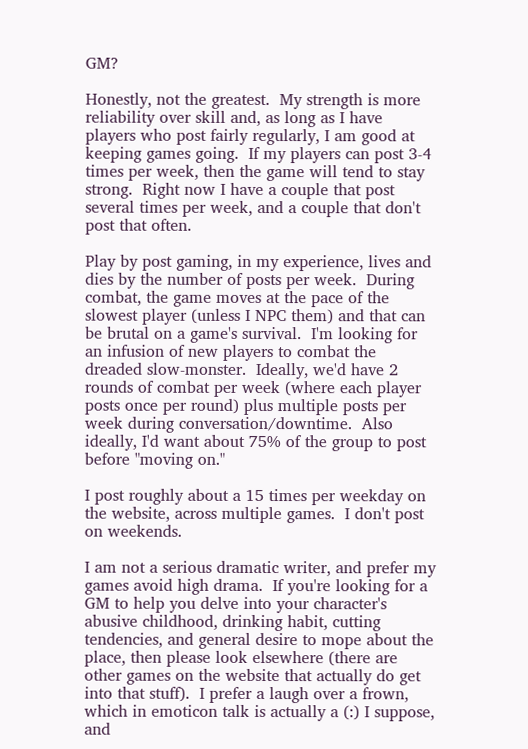GM?

Honestly, not the greatest.  My strength is more reliability over skill and, as long as I have players who post fairly regularly, I am good at keeping games going.  If my players can post 3-4 times per week, then the game will tend to stay strong.  Right now I have a couple that post several times per week, and a couple that don't post that often.

Play by post gaming, in my experience, lives and dies by the number of posts per week.  During combat, the game moves at the pace of the slowest player (unless I NPC them) and that can be brutal on a game's survival.  I'm looking for an infusion of new players to combat the dreaded slow-monster.  Ideally, we'd have 2 rounds of combat per week (where each player posts once per round) plus multiple posts per week during conversation/downtime.  Also ideally, I'd want about 75% of the group to post before "moving on."

I post roughly about a 15 times per weekday on the website, across multiple games.  I don't post on weekends.

I am not a serious dramatic writer, and prefer my games avoid high drama.  If you're looking for a GM to help you delve into your character's abusive childhood, drinking habit, cutting tendencies, and general desire to mope about the place, then please look elsewhere (there are other games on the website that actually do get into that stuff).  I prefer a laugh over a frown, which in emoticon talk is actually a (:) I suppose, and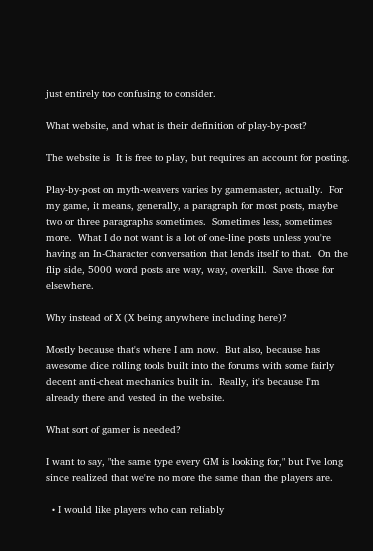just entirely too confusing to consider.

What website, and what is their definition of play-by-post?

The website is  It is free to play, but requires an account for posting.

Play-by-post on myth-weavers varies by gamemaster, actually.  For my game, it means, generally, a paragraph for most posts, maybe two or three paragraphs sometimes.  Sometimes less, sometimes more.  What I do not want is a lot of one-line posts unless you're having an In-Character conversation that lends itself to that.  On the flip side, 5000 word posts are way, way, overkill.  Save those for elsewhere.

Why instead of X (X being anywhere including here)?

Mostly because that's where I am now.  But also, because has awesome dice rolling tools built into the forums with some fairly decent anti-cheat mechanics built in.  Really, it's because I'm already there and vested in the website.

What sort of gamer is needed?

I want to say, "the same type every GM is looking for," but I've long since realized that we're no more the same than the players are.

  • I would like players who can reliably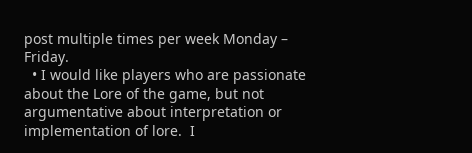post multiple times per week Monday – Friday.
  • I would like players who are passionate about the Lore of the game, but not argumentative about interpretation or implementation of lore.  I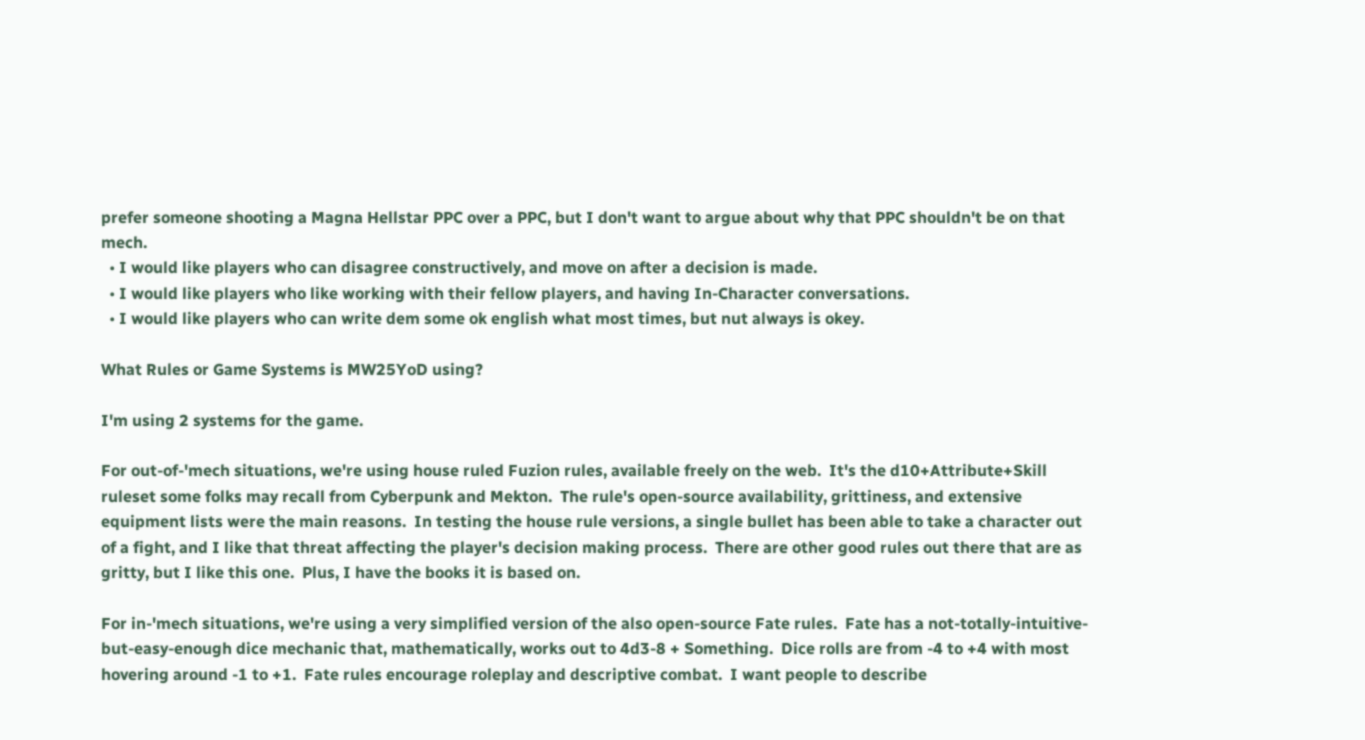prefer someone shooting a Magna Hellstar PPC over a PPC, but I don't want to argue about why that PPC shouldn't be on that mech.
  • I would like players who can disagree constructively, and move on after a decision is made.
  • I would like players who like working with their fellow players, and having In-Character conversations.
  • I would like players who can write dem some ok english what most times, but nut always is okey.

What Rules or Game Systems is MW25YoD using?

I'm using 2 systems for the game.

For out-of-'mech situations, we're using house ruled Fuzion rules, available freely on the web.  It's the d10+Attribute+Skill ruleset some folks may recall from Cyberpunk and Mekton.  The rule's open-source availability, grittiness, and extensive equipment lists were the main reasons.  In testing the house rule versions, a single bullet has been able to take a character out of a fight, and I like that threat affecting the player's decision making process.  There are other good rules out there that are as gritty, but I like this one.  Plus, I have the books it is based on.

For in-'mech situations, we're using a very simplified version of the also open-source Fate rules.  Fate has a not-totally-intuitive-but-easy-enough dice mechanic that, mathematically, works out to 4d3-8 + Something.  Dice rolls are from -4 to +4 with most hovering around -1 to +1.  Fate rules encourage roleplay and descriptive combat.  I want people to describe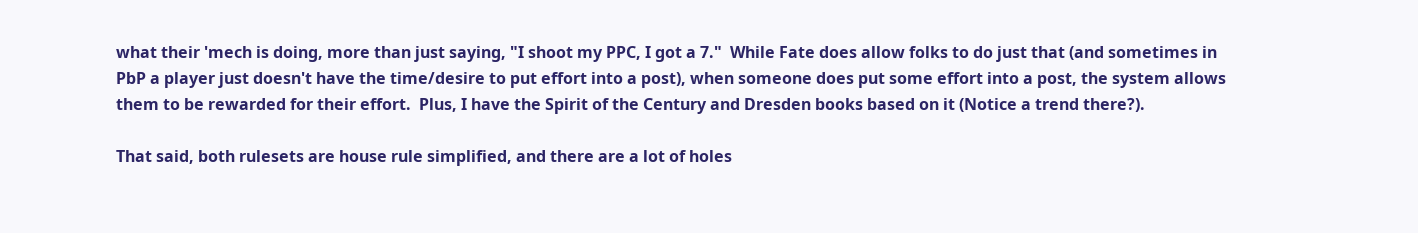what their 'mech is doing, more than just saying, "I shoot my PPC, I got a 7."  While Fate does allow folks to do just that (and sometimes in PbP a player just doesn't have the time/desire to put effort into a post), when someone does put some effort into a post, the system allows them to be rewarded for their effort.  Plus, I have the Spirit of the Century and Dresden books based on it (Notice a trend there?).

That said, both rulesets are house rule simplified, and there are a lot of holes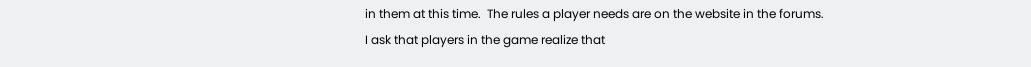in them at this time.  The rules a player needs are on the website in the forums.  I ask that players in the game realize that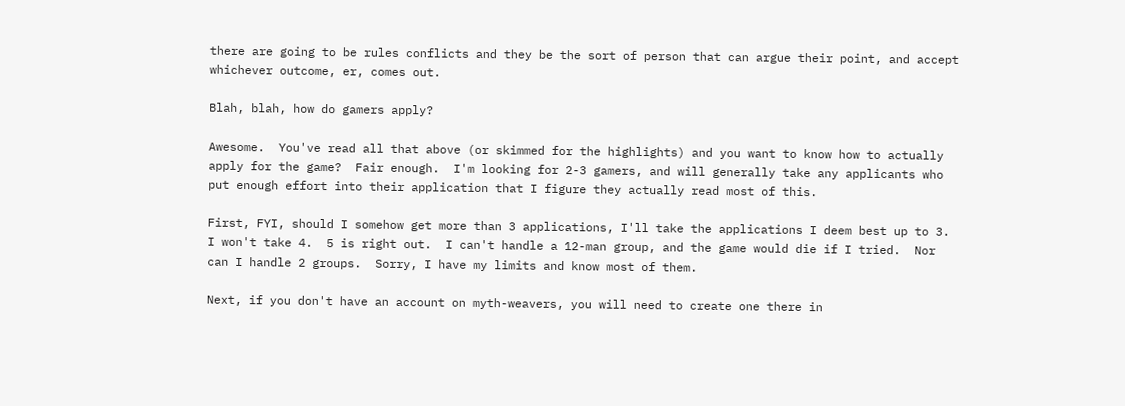there are going to be rules conflicts and they be the sort of person that can argue their point, and accept whichever outcome, er, comes out.

Blah, blah, how do gamers apply?

Awesome.  You've read all that above (or skimmed for the highlights) and you want to know how to actually apply for the game?  Fair enough.  I'm looking for 2-3 gamers, and will generally take any applicants who put enough effort into their application that I figure they actually read most of this.

First, FYI, should I somehow get more than 3 applications, I'll take the applications I deem best up to 3.  I won't take 4.  5 is right out.  I can't handle a 12-man group, and the game would die if I tried.  Nor can I handle 2 groups.  Sorry, I have my limits and know most of them.

Next, if you don't have an account on myth-weavers, you will need to create one there in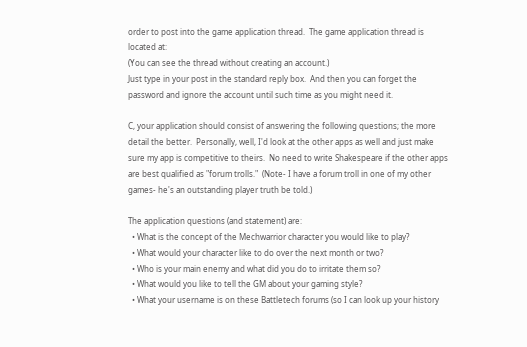order to post into the game application thread.  The game application thread is located at:
(You can see the thread without creating an account.)
Just type in your post in the standard reply box.  And then you can forget the password and ignore the account until such time as you might need it.

C, your application should consist of answering the following questions; the more detail the better.  Personally, well, I'd look at the other apps as well and just make sure my app is competitive to theirs.  No need to write Shakespeare if the other apps are best qualified as "forum trolls."  (Note- I have a forum troll in one of my other games- he's an outstanding player truth be told.)

The application questions (and statement) are:
  • What is the concept of the Mechwarrior character you would like to play?
  • What would your character like to do over the next month or two?
  • Who is your main enemy and what did you do to irritate them so?
  • What would you like to tell the GM about your gaming style?
  • What your username is on these Battletech forums (so I can look up your history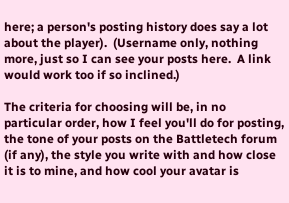here; a person's posting history does say a lot about the player).  (Username only, nothing more, just so I can see your posts here.  A link would work too if so inclined.)

The criteria for choosing will be, in no particular order, how I feel you'll do for posting, the tone of your posts on the Battletech forum (if any), the style you write with and how close it is to mine, and how cool your avatar is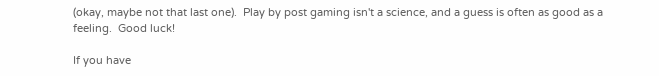(okay, maybe not that last one).  Play by post gaming isn't a science, and a guess is often as good as a feeling.  Good luck!

If you have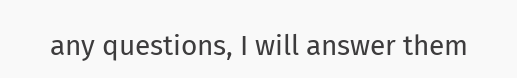any questions, I will answer them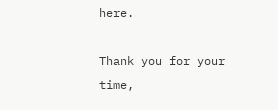here.

Thank you for your time,